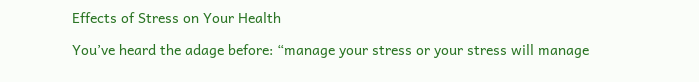Effects of Stress on Your Health

You’ve heard the adage before: “manage your stress or your stress will manage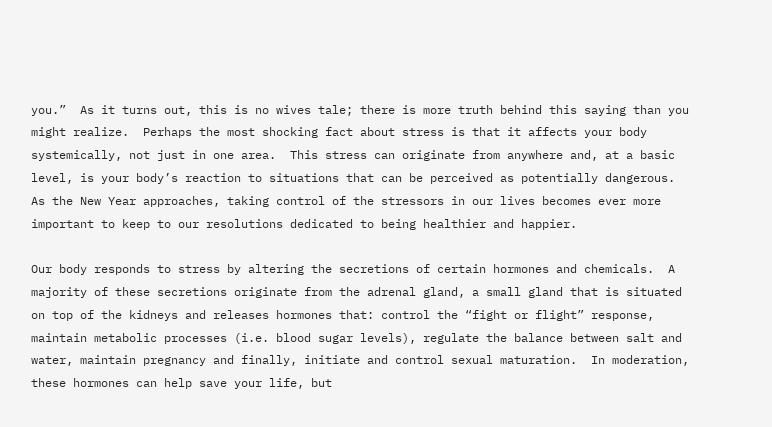you.”  As it turns out, this is no wives tale; there is more truth behind this saying than you might realize.  Perhaps the most shocking fact about stress is that it affects your body systemically, not just in one area.  This stress can originate from anywhere and, at a basic level, is your body’s reaction to situations that can be perceived as potentially dangerous.  As the New Year approaches, taking control of the stressors in our lives becomes ever more important to keep to our resolutions dedicated to being healthier and happier.

Our body responds to stress by altering the secretions of certain hormones and chemicals.  A majority of these secretions originate from the adrenal gland, a small gland that is situated on top of the kidneys and releases hormones that: control the “fight or flight” response, maintain metabolic processes (i.e. blood sugar levels), regulate the balance between salt and water, maintain pregnancy and finally, initiate and control sexual maturation.  In moderation, these hormones can help save your life, but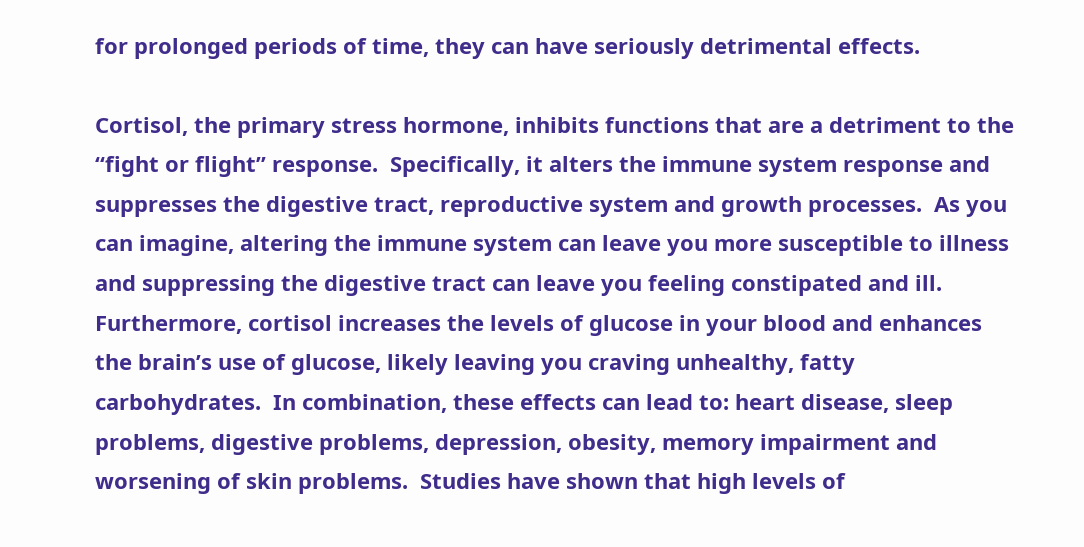for prolonged periods of time, they can have seriously detrimental effects.

Cortisol, the primary stress hormone, inhibits functions that are a detriment to the “fight or flight” response.  Specifically, it alters the immune system response and suppresses the digestive tract, reproductive system and growth processes.  As you can imagine, altering the immune system can leave you more susceptible to illness and suppressing the digestive tract can leave you feeling constipated and ill.  Furthermore, cortisol increases the levels of glucose in your blood and enhances the brain’s use of glucose, likely leaving you craving unhealthy, fatty carbohydrates.  In combination, these effects can lead to: heart disease, sleep problems, digestive problems, depression, obesity, memory impairment and worsening of skin problems.  Studies have shown that high levels of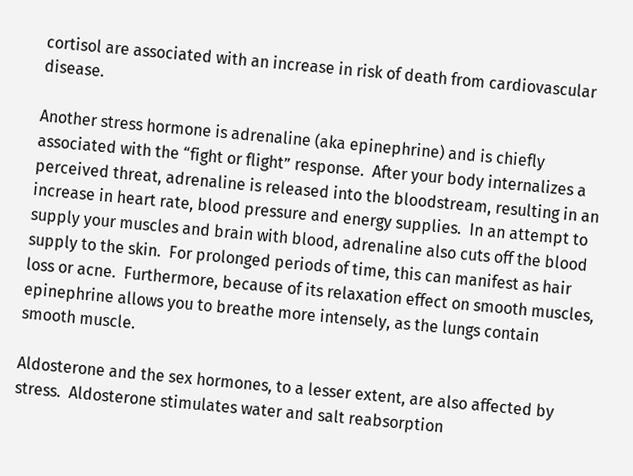cortisol are associated with an increase in risk of death from cardiovascular disease.

Another stress hormone is adrenaline (aka epinephrine) and is chiefly associated with the “fight or flight” response.  After your body internalizes a perceived threat, adrenaline is released into the bloodstream, resulting in an increase in heart rate, blood pressure and energy supplies.  In an attempt to supply your muscles and brain with blood, adrenaline also cuts off the blood supply to the skin.  For prolonged periods of time, this can manifest as hair loss or acne.  Furthermore, because of its relaxation effect on smooth muscles, epinephrine allows you to breathe more intensely, as the lungs contain smooth muscle.

Aldosterone and the sex hormones, to a lesser extent, are also affected by stress.  Aldosterone stimulates water and salt reabsorption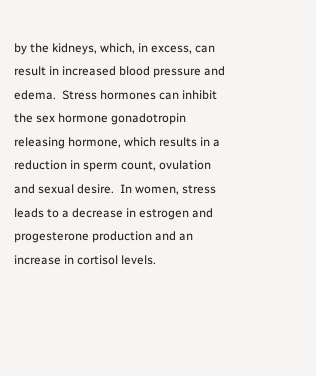by the kidneys, which, in excess, can result in increased blood pressure and edema.  Stress hormones can inhibit the sex hormone gonadotropin releasing hormone, which results in a reduction in sperm count, ovulation and sexual desire.  In women, stress leads to a decrease in estrogen and progesterone production and an increase in cortisol levels.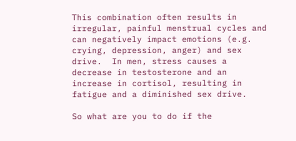This combination often results in irregular, painful menstrual cycles and can negatively impact emotions (e.g. crying, depression, anger) and sex drive.  In men, stress causes a decrease in testosterone and an increase in cortisol, resulting in fatigue and a diminished sex drive.

So what are you to do if the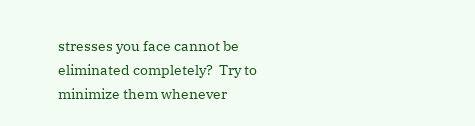stresses you face cannot be eliminated completely?  Try to minimize them whenever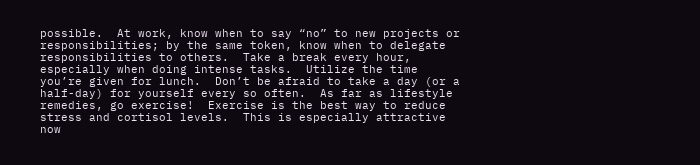possible.  At work, know when to say “no” to new projects or responsibilities; by the same token, know when to delegate responsibilities to others.  Take a break every hour, especially when doing intense tasks.  Utilize the time you’re given for lunch.  Don’t be afraid to take a day (or a half-day) for yourself every so often.  As far as lifestyle remedies, go exercise!  Exercise is the best way to reduce stress and cortisol levels.  This is especially attractive now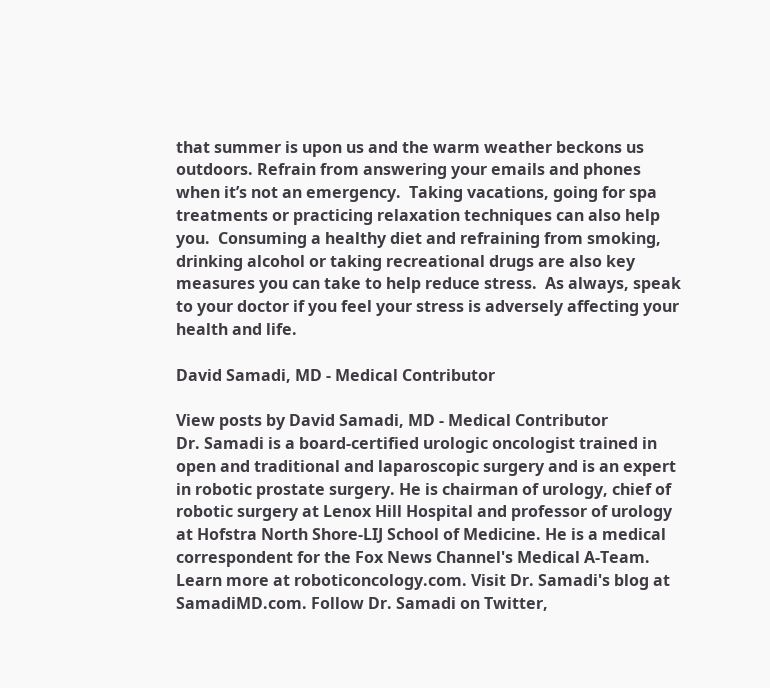that summer is upon us and the warm weather beckons us outdoors. Refrain from answering your emails and phones when it’s not an emergency.  Taking vacations, going for spa treatments or practicing relaxation techniques can also help you.  Consuming a healthy diet and refraining from smoking, drinking alcohol or taking recreational drugs are also key measures you can take to help reduce stress.  As always, speak to your doctor if you feel your stress is adversely affecting your health and life.

David Samadi, MD - Medical Contributor

View posts by David Samadi, MD - Medical Contributor
Dr. Samadi is a board-certified urologic oncologist trained in open and traditional and laparoscopic surgery and is an expert in robotic prostate surgery. He is chairman of urology, chief of robotic surgery at Lenox Hill Hospital and professor of urology at Hofstra North Shore-LIJ School of Medicine. He is a medical correspondent for the Fox News Channel's Medical A-Team. Learn more at roboticoncology.com. Visit Dr. Samadi's blog at SamadiMD.com. Follow Dr. Samadi on Twitter,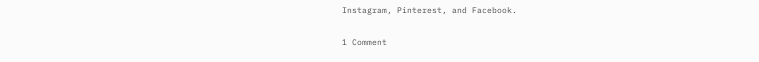Instagram, Pinterest, and Facebook.

1 Comment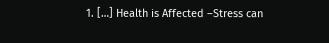1. […] Health is Affected –Stress can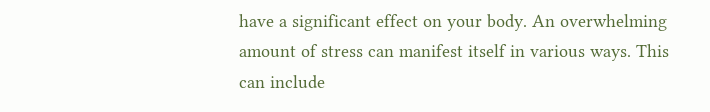have a significant effect on your body. An overwhelming amount of stress can manifest itself in various ways. This can include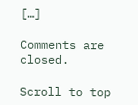[…]

Comments are closed.

Scroll to top